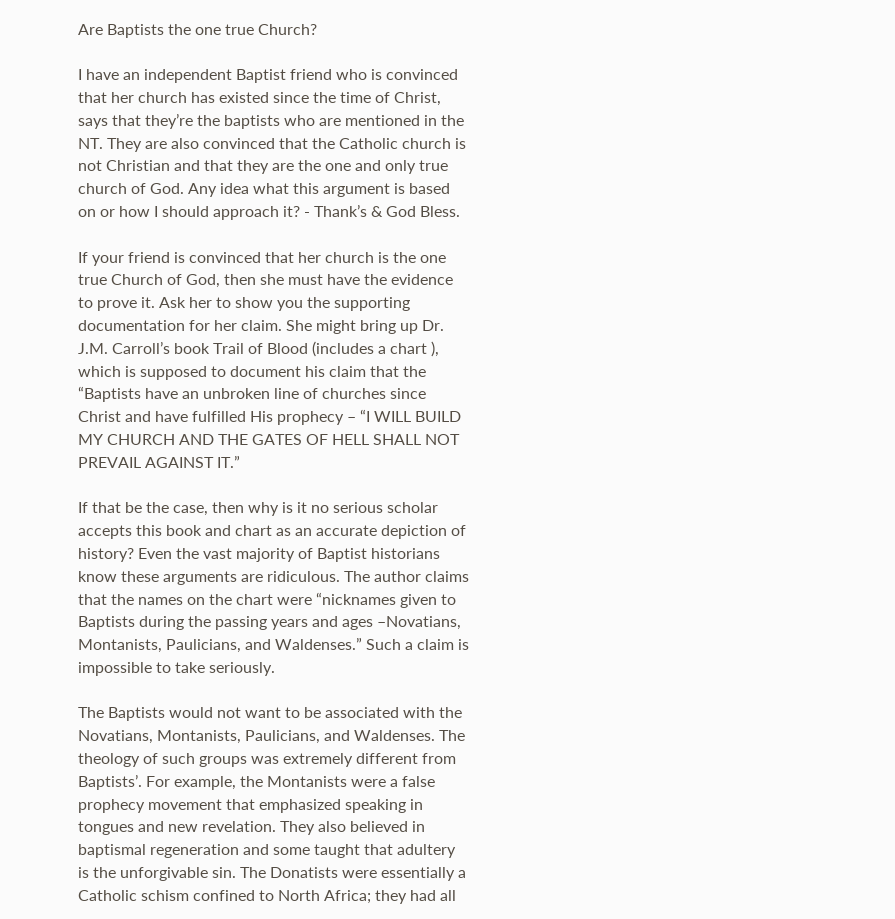Are Baptists the one true Church?

I have an independent Baptist friend who is convinced that her church has existed since the time of Christ, says that they’re the baptists who are mentioned in the NT. They are also convinced that the Catholic church is not Christian and that they are the one and only true church of God. Any idea what this argument is based on or how I should approach it? - Thank’s & God Bless.

If your friend is convinced that her church is the one true Church of God, then she must have the evidence to prove it. Ask her to show you the supporting documentation for her claim. She might bring up Dr. J.M. Carroll’s book Trail of Blood (includes a chart ), which is supposed to document his claim that the “Baptists have an unbroken line of churches since Christ and have fulfilled His prophecy – “I WILL BUILD MY CHURCH AND THE GATES OF HELL SHALL NOT PREVAIL AGAINST IT.”

If that be the case, then why is it no serious scholar accepts this book and chart as an accurate depiction of history? Even the vast majority of Baptist historians know these arguments are ridiculous. The author claims that the names on the chart were “nicknames given to Baptists during the passing years and ages –Novatians, Montanists, Paulicians, and Waldenses.” Such a claim is impossible to take seriously.

The Baptists would not want to be associated with the Novatians, Montanists, Paulicians, and Waldenses. The theology of such groups was extremely different from Baptists’. For example, the Montanists were a false prophecy movement that emphasized speaking in tongues and new revelation. They also believed in baptismal regeneration and some taught that adultery is the unforgivable sin. The Donatists were essentially a Catholic schism confined to North Africa; they had all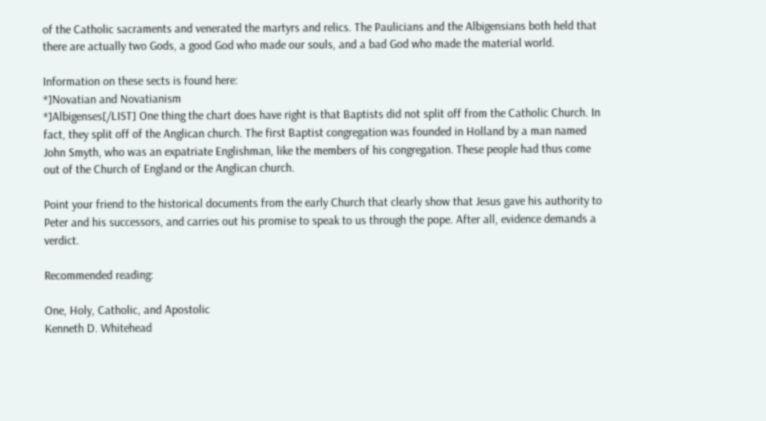of the Catholic sacraments and venerated the martyrs and relics. The Paulicians and the Albigensians both held that there are actually two Gods, a good God who made our souls, and a bad God who made the material world.

Information on these sects is found here:
*]Novatian and Novatianism
*]Albigenses[/LIST] One thing the chart does have right is that Baptists did not split off from the Catholic Church. In fact, they split off of the Anglican church. The first Baptist congregation was founded in Holland by a man named John Smyth, who was an expatriate Englishman, like the members of his congregation. These people had thus come out of the Church of England or the Anglican church.

Point your friend to the historical documents from the early Church that clearly show that Jesus gave his authority to Peter and his successors, and carries out his promise to speak to us through the pope. After all, evidence demands a verdict.

Recommended reading:

One, Holy, Catholic, and Apostolic
Kenneth D. Whitehead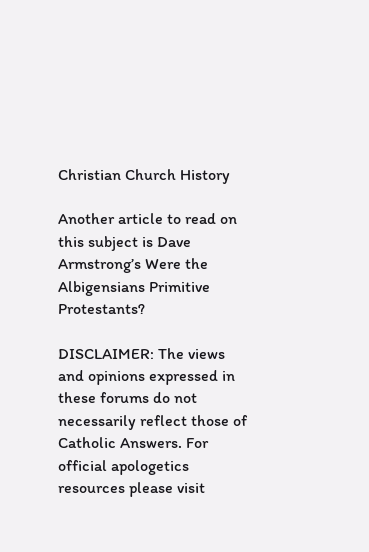Christian Church History

Another article to read on this subject is Dave Armstrong’s Were the Albigensians Primitive Protestants?

DISCLAIMER: The views and opinions expressed in these forums do not necessarily reflect those of Catholic Answers. For official apologetics resources please visit